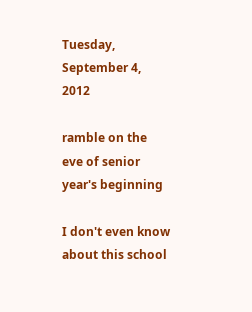Tuesday, September 4, 2012

ramble on the eve of senior year's beginning

I don't even know about this school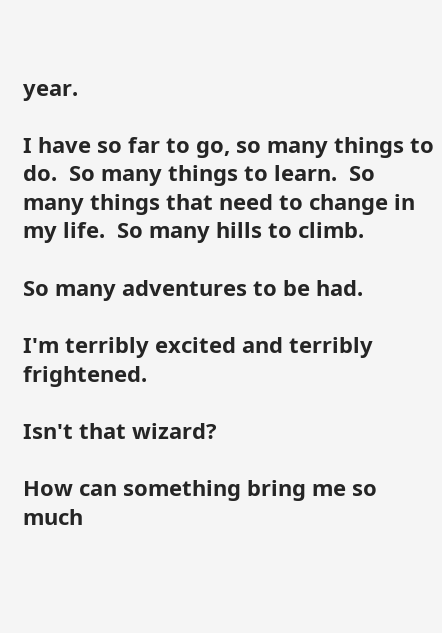year.

I have so far to go, so many things to do.  So many things to learn.  So many things that need to change in my life.  So many hills to climb.

So many adventures to be had.

I'm terribly excited and terribly frightened.

Isn't that wizard?

How can something bring me so much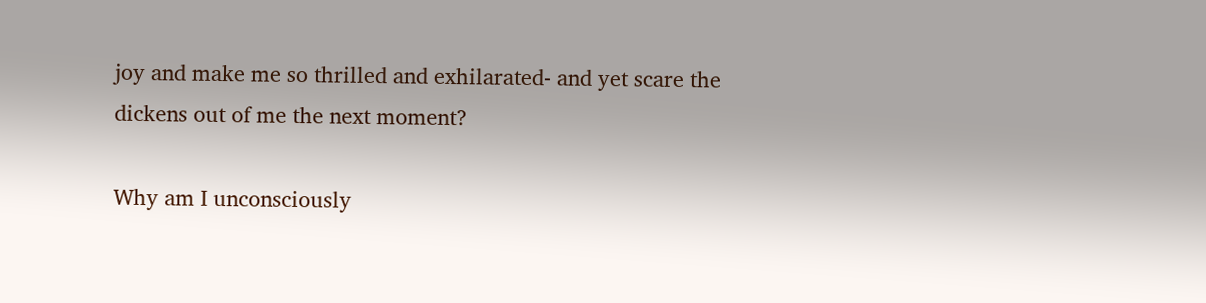joy and make me so thrilled and exhilarated- and yet scare the dickens out of me the next moment?

Why am I unconsciously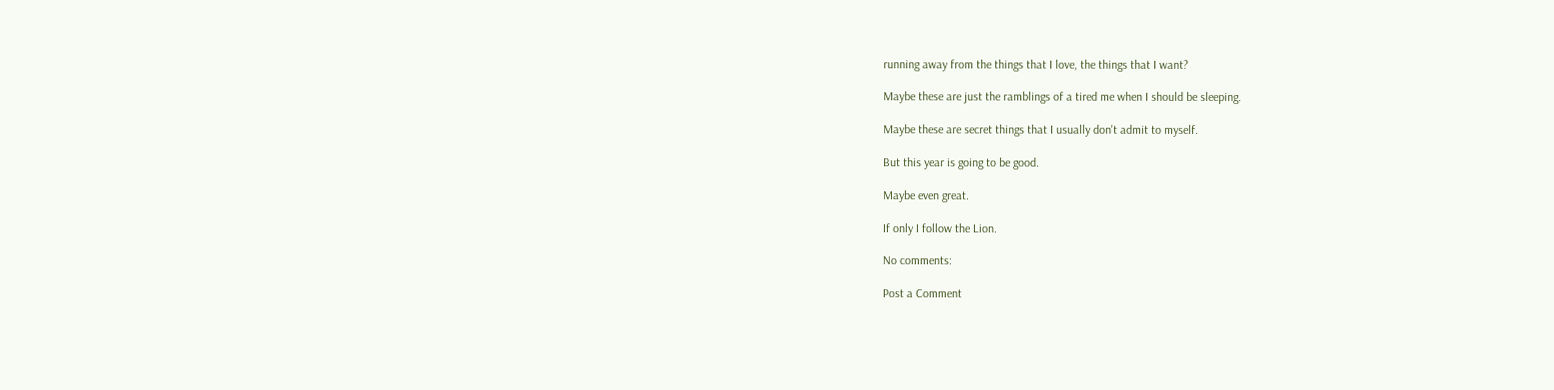running away from the things that I love, the things that I want?

Maybe these are just the ramblings of a tired me when I should be sleeping.

Maybe these are secret things that I usually don't admit to myself.

But this year is going to be good.

Maybe even great.

If only I follow the Lion.

No comments:

Post a Comment